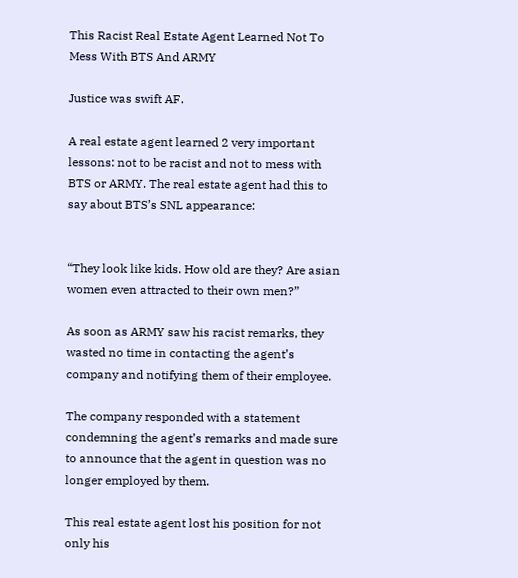This Racist Real Estate Agent Learned Not To Mess With BTS And ARMY

Justice was swift AF.

A real estate agent learned 2 very important lessons: not to be racist and not to mess with BTS or ARMY. The real estate agent had this to say about BTS’s SNL appearance:


“They look like kids. How old are they? Are asian women even attracted to their own men?”

As soon as ARMY saw his racist remarks, they wasted no time in contacting the agent’s company and notifying them of their employee.

The company responded with a statement condemning the agent’s remarks and made sure to announce that the agent in question was no longer employed by them.

This real estate agent lost his position for not only his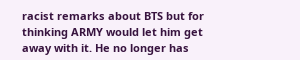racist remarks about BTS but for thinking ARMY would let him get away with it. He no longer has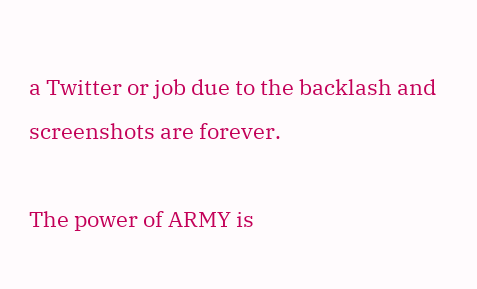a Twitter or job due to the backlash and screenshots are forever.

The power of ARMY is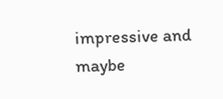impressive and maybe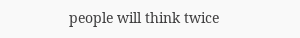people will think twice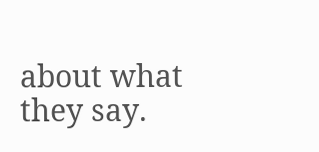about what they say.